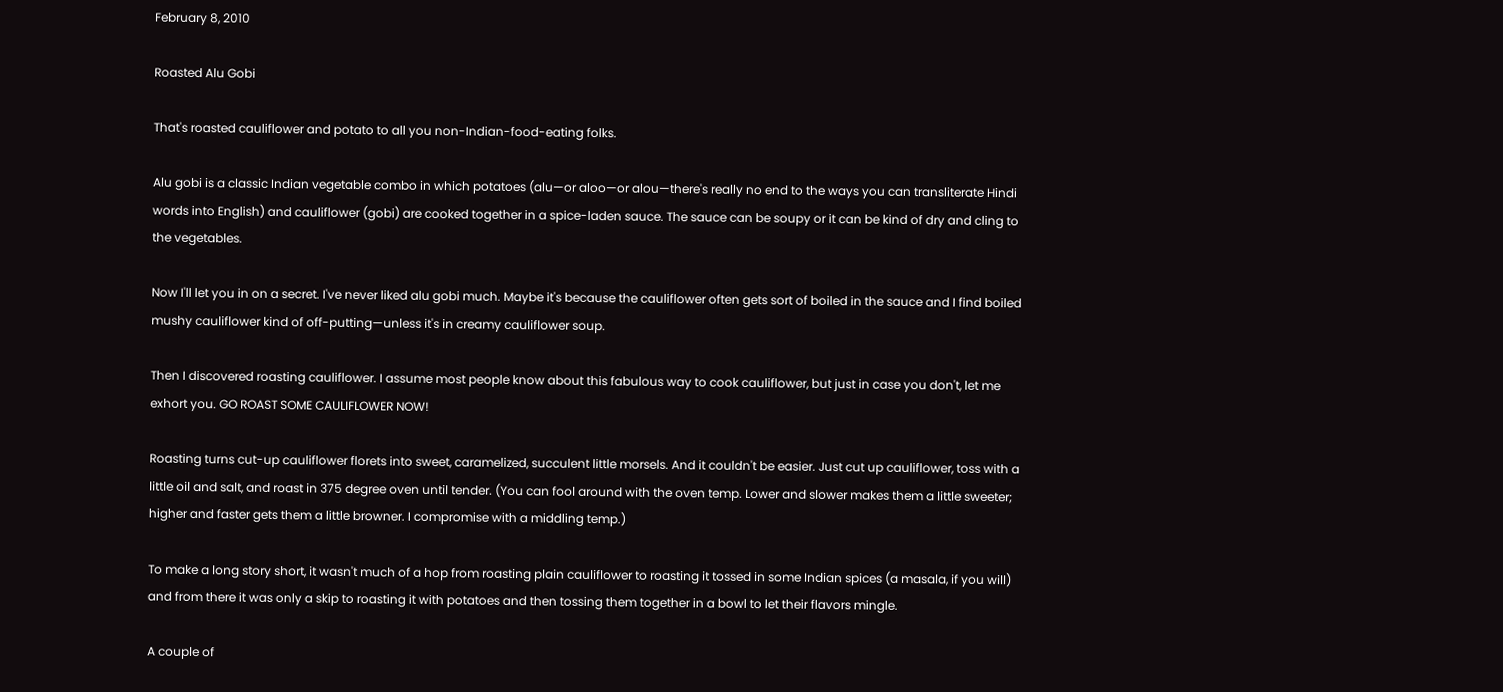February 8, 2010

Roasted Alu Gobi

That's roasted cauliflower and potato to all you non-Indian-food-eating folks.

Alu gobi is a classic Indian vegetable combo in which potatoes (alu—or aloo—or alou—there's really no end to the ways you can transliterate Hindi words into English) and cauliflower (gobi) are cooked together in a spice-laden sauce. The sauce can be soupy or it can be kind of dry and cling to the vegetables.

Now I'll let you in on a secret. I've never liked alu gobi much. Maybe it's because the cauliflower often gets sort of boiled in the sauce and I find boiled mushy cauliflower kind of off-putting—unless it's in creamy cauliflower soup.

Then I discovered roasting cauliflower. I assume most people know about this fabulous way to cook cauliflower, but just in case you don't, let me exhort you. GO ROAST SOME CAULIFLOWER NOW!

Roasting turns cut-up cauliflower florets into sweet, caramelized, succulent little morsels. And it couldn't be easier. Just cut up cauliflower, toss with a little oil and salt, and roast in 375 degree oven until tender. (You can fool around with the oven temp. Lower and slower makes them a little sweeter; higher and faster gets them a little browner. I compromise with a middling temp.)

To make a long story short, it wasn't much of a hop from roasting plain cauliflower to roasting it tossed in some Indian spices (a masala, if you will) and from there it was only a skip to roasting it with potatoes and then tossing them together in a bowl to let their flavors mingle.

A couple of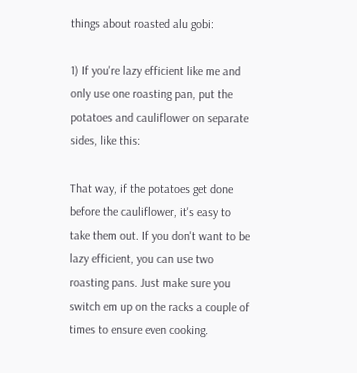things about roasted alu gobi:

1) If you're lazy efficient like me and only use one roasting pan, put the potatoes and cauliflower on separate sides, like this:

That way, if the potatoes get done before the cauliflower, it's easy to take them out. If you don't want to be lazy efficient, you can use two roasting pans. Just make sure you switch em up on the racks a couple of times to ensure even cooking.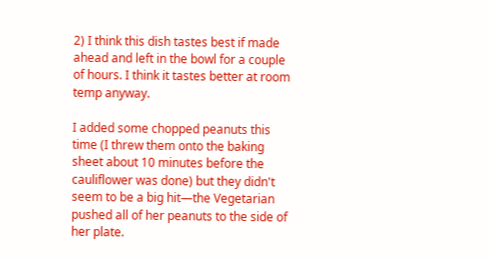2) I think this dish tastes best if made ahead and left in the bowl for a couple of hours. I think it tastes better at room temp anyway.

I added some chopped peanuts this time (I threw them onto the baking sheet about 10 minutes before the cauliflower was done) but they didn't seem to be a big hit—the Vegetarian pushed all of her peanuts to the side of her plate.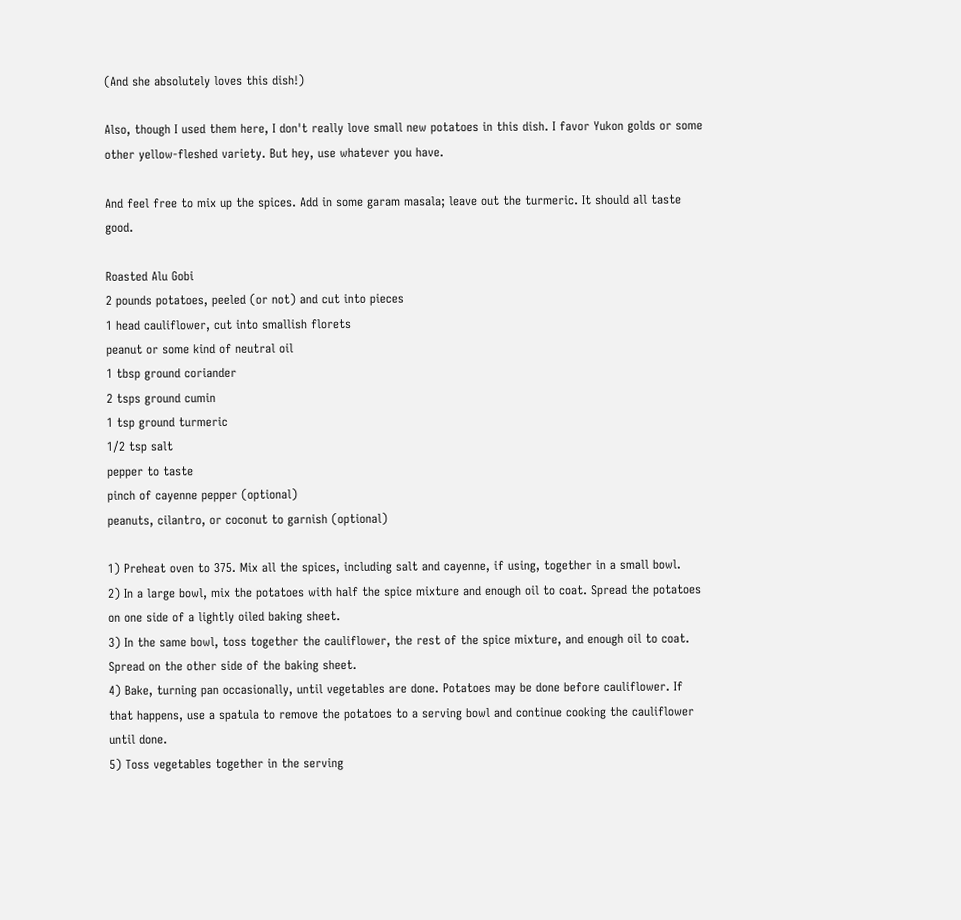(And she absolutely loves this dish!)

Also, though I used them here, I don't really love small new potatoes in this dish. I favor Yukon golds or some other yellow-fleshed variety. But hey, use whatever you have.

And feel free to mix up the spices. Add in some garam masala; leave out the turmeric. It should all taste good.

Roasted Alu Gobi
2 pounds potatoes, peeled (or not) and cut into pieces
1 head cauliflower, cut into smallish florets
peanut or some kind of neutral oil
1 tbsp ground coriander
2 tsps ground cumin
1 tsp ground turmeric
1/2 tsp salt
pepper to taste
pinch of cayenne pepper (optional)
peanuts, cilantro, or coconut to garnish (optional)

1) Preheat oven to 375. Mix all the spices, including salt and cayenne, if using, together in a small bowl.
2) In a large bowl, mix the potatoes with half the spice mixture and enough oil to coat. Spread the potatoes on one side of a lightly oiled baking sheet.
3) In the same bowl, toss together the cauliflower, the rest of the spice mixture, and enough oil to coat. Spread on the other side of the baking sheet.
4) Bake, turning pan occasionally, until vegetables are done. Potatoes may be done before cauliflower. If that happens, use a spatula to remove the potatoes to a serving bowl and continue cooking the cauliflower until done.
5) Toss vegetables together in the serving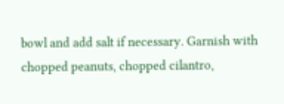bowl and add salt if necessary. Garnish with chopped peanuts, chopped cilantro,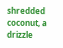shredded coconut, a drizzle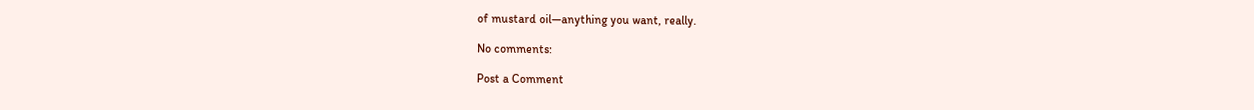of mustard oil—anything you want, really.

No comments:

Post a Comment